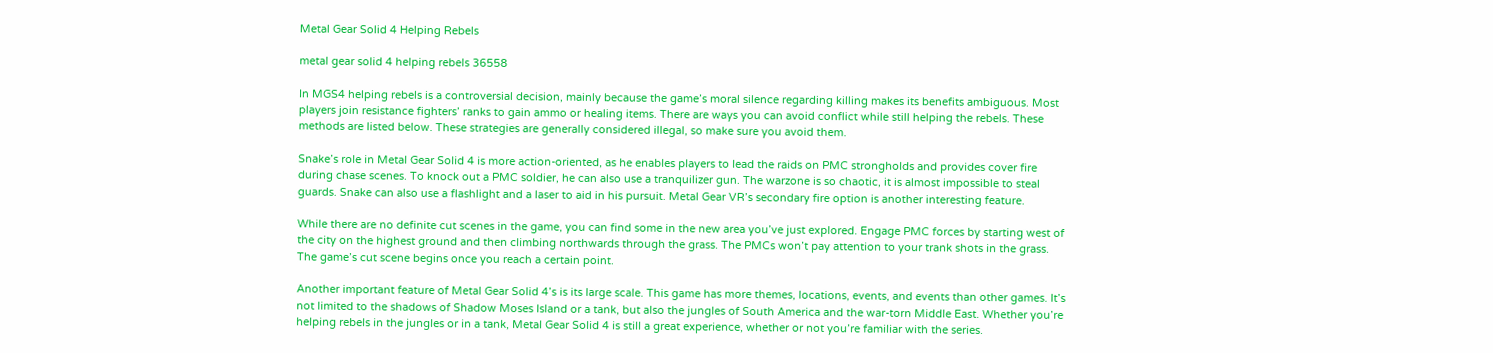Metal Gear Solid 4 Helping Rebels

metal gear solid 4 helping rebels 36558

In MGS4 helping rebels is a controversial decision, mainly because the game’s moral silence regarding killing makes its benefits ambiguous. Most players join resistance fighters’ ranks to gain ammo or healing items. There are ways you can avoid conflict while still helping the rebels. These methods are listed below. These strategies are generally considered illegal, so make sure you avoid them.

Snake’s role in Metal Gear Solid 4 is more action-oriented, as he enables players to lead the raids on PMC strongholds and provides cover fire during chase scenes. To knock out a PMC soldier, he can also use a tranquilizer gun. The warzone is so chaotic, it is almost impossible to steal guards. Snake can also use a flashlight and a laser to aid in his pursuit. Metal Gear VR’s secondary fire option is another interesting feature.

While there are no definite cut scenes in the game, you can find some in the new area you’ve just explored. Engage PMC forces by starting west of the city on the highest ground and then climbing northwards through the grass. The PMCs won’t pay attention to your trank shots in the grass. The game’s cut scene begins once you reach a certain point.

Another important feature of Metal Gear Solid 4’s is its large scale. This game has more themes, locations, events, and events than other games. It’s not limited to the shadows of Shadow Moses Island or a tank, but also the jungles of South America and the war-torn Middle East. Whether you’re helping rebels in the jungles or in a tank, Metal Gear Solid 4 is still a great experience, whether or not you’re familiar with the series.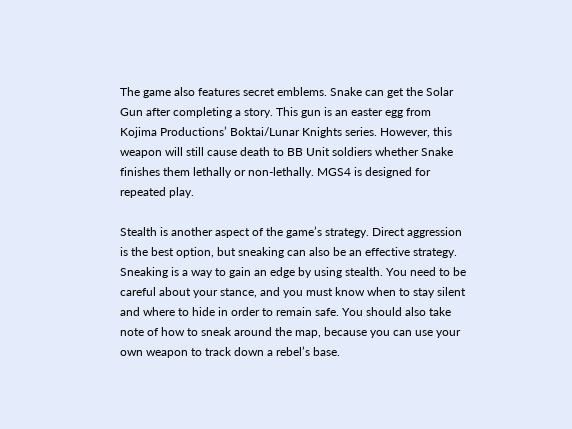The game also features secret emblems. Snake can get the Solar Gun after completing a story. This gun is an easter egg from Kojima Productions’ Boktai/Lunar Knights series. However, this weapon will still cause death to BB Unit soldiers whether Snake finishes them lethally or non-lethally. MGS4 is designed for repeated play.

Stealth is another aspect of the game’s strategy. Direct aggression is the best option, but sneaking can also be an effective strategy. Sneaking is a way to gain an edge by using stealth. You need to be careful about your stance, and you must know when to stay silent and where to hide in order to remain safe. You should also take note of how to sneak around the map, because you can use your own weapon to track down a rebel’s base.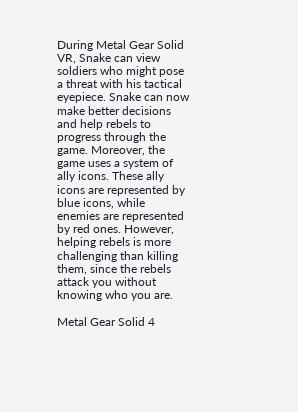During Metal Gear Solid VR, Snake can view soldiers who might pose a threat with his tactical eyepiece. Snake can now make better decisions and help rebels to progress through the game. Moreover, the game uses a system of ally icons. These ally icons are represented by blue icons, while enemies are represented by red ones. However, helping rebels is more challenging than killing them, since the rebels attack you without knowing who you are.

Metal Gear Solid 4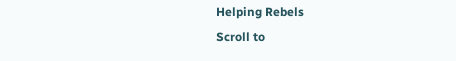Helping Rebels
Scroll to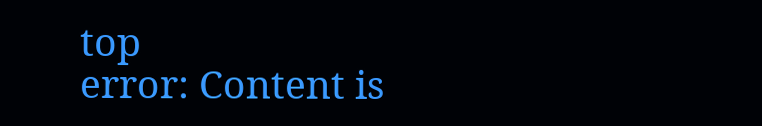top
error: Content is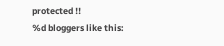protected !!
%d bloggers like this: